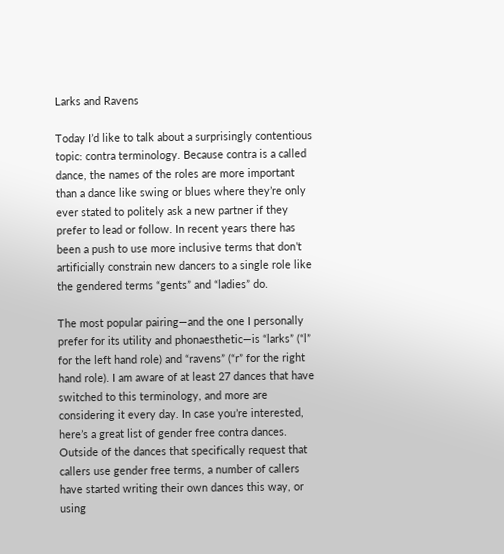Larks and Ravens

Today I’d like to talk about a surprisingly contentious topic: contra terminology. Because contra is a called dance, the names of the roles are more important than a dance like swing or blues where they’re only ever stated to politely ask a new partner if they prefer to lead or follow. In recent years there has been a push to use more inclusive terms that don’t artificially constrain new dancers to a single role like the gendered terms “gents” and “ladies” do.

The most popular pairing—and the one I personally prefer for its utility and phonaesthetic—is “larks” (“l” for the left hand role) and “ravens” (“r” for the right hand role). I am aware of at least 27 dances that have switched to this terminology, and more are considering it every day. In case you’re interested, here’s a great list of gender free contra dances. Outside of the dances that specifically request that callers use gender free terms, a number of callers have started writing their own dances this way, or using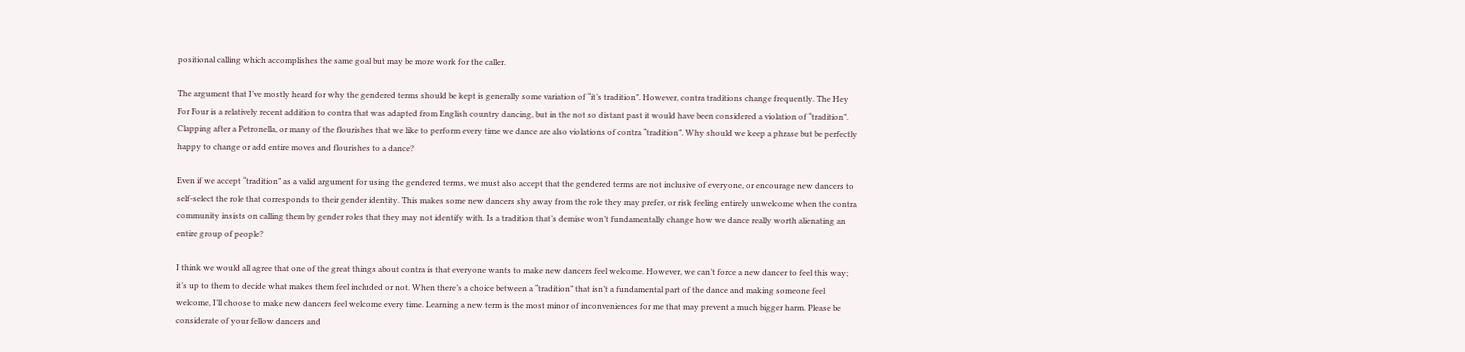positional calling which accomplishes the same goal but may be more work for the caller.

The argument that I’ve mostly heard for why the gendered terms should be kept is generally some variation of “it’s tradition”. However, contra traditions change frequently. The Hey For Four is a relatively recent addition to contra that was adapted from English country dancing, but in the not so distant past it would have been considered a violation of “tradition”. Clapping after a Petronella, or many of the flourishes that we like to perform every time we dance are also violations of contra “tradition”. Why should we keep a phrase but be perfectly happy to change or add entire moves and flourishes to a dance?

Even if we accept “tradition” as a valid argument for using the gendered terms, we must also accept that the gendered terms are not inclusive of everyone, or encourage new dancers to self-select the role that corresponds to their gender identity. This makes some new dancers shy away from the role they may prefer, or risk feeling entirely unwelcome when the contra community insists on calling them by gender roles that they may not identify with. Is a tradition that’s demise won’t fundamentally change how we dance really worth alienating an entire group of people?

I think we would all agree that one of the great things about contra is that everyone wants to make new dancers feel welcome. However, we can’t force a new dancer to feel this way; it’s up to them to decide what makes them feel included or not. When there’s a choice between a “tradition” that isn’t a fundamental part of the dance and making someone feel welcome, I’ll choose to make new dancers feel welcome every time. Learning a new term is the most minor of inconveniences for me that may prevent a much bigger harm. Please be considerate of your fellow dancers and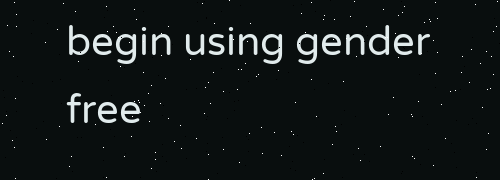begin using gender free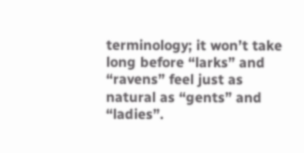terminology; it won’t take long before “larks” and “ravens” feel just as natural as “gents” and “ladies”.